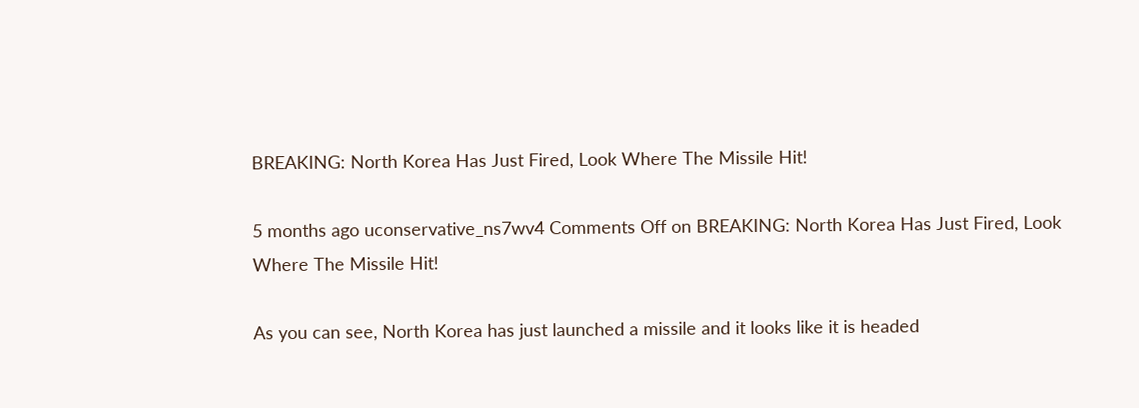BREAKING: North Korea Has Just Fired, Look Where The Missile Hit!

5 months ago uconservative_ns7wv4 Comments Off on BREAKING: North Korea Has Just Fired, Look Where The Missile Hit!

As you can see, North Korea has just launched a missile and it looks like it is headed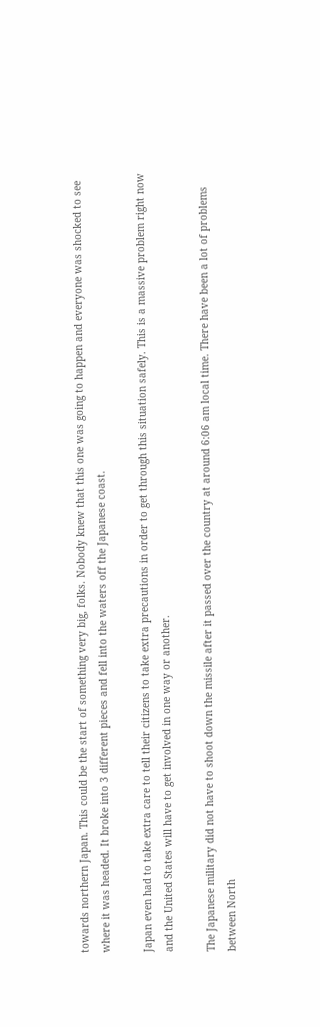towards northern Japan. This could be the start of something very big, folks. Nobody knew that this one was going to happen and everyone was shocked to see where it was headed. It broke into 3 different pieces and fell into the waters off the Japanese coast.

Japan even had to take extra care to tell their citizens to take extra precautions in order to get through this situation safely. This is a massive problem right now and the United States will have to get involved in one way or another.

The Japanese military did not have to shoot down the missile after it passed over the country at around 6:06 am local time. There have been a lot of problems between North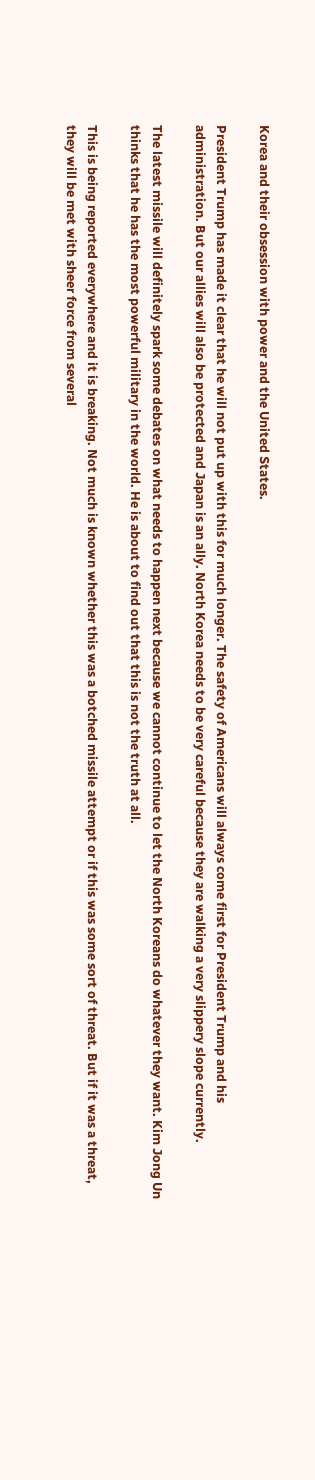Korea and their obsession with power and the United States.

President Trump has made it clear that he will not put up with this for much longer. The safety of Americans will always come first for President Trump and his administration. But our allies will also be protected and Japan is an ally. North Korea needs to be very careful because they are walking a very slippery slope currently.

The latest missile will definitely spark some debates on what needs to happen next because we cannot continue to let the North Koreans do whatever they want. Kim Jong Un thinks that he has the most powerful military in the world. He is about to find out that this is not the truth at all.

This is being reported everywhere and it is breaking. Not much is known whether this was a botched missile attempt or if this was some sort of threat. But if it was a threat, they will be met with sheer force from several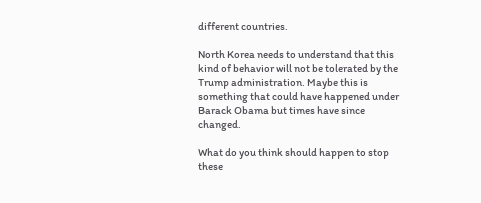different countries.

North Korea needs to understand that this kind of behavior will not be tolerated by the Trump administration. Maybe this is something that could have happened under Barack Obama but times have since changed.

What do you think should happen to stop these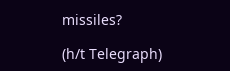missiles?

(h/t Telegraph)